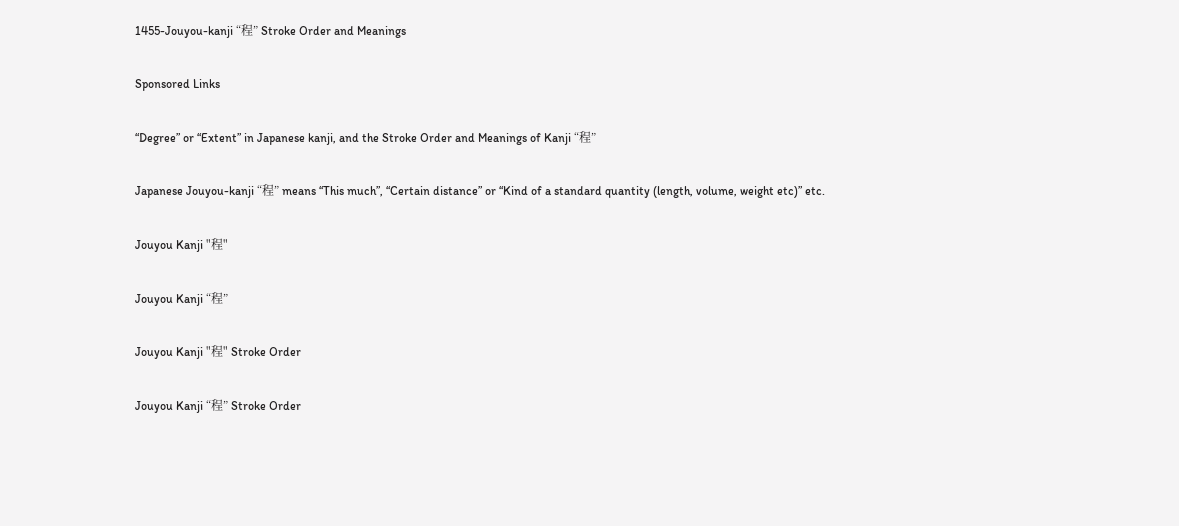1455-Jouyou-kanji “程” Stroke Order and Meanings

Sponsored Links

“Degree” or “Extent” in Japanese kanji, and the Stroke Order and Meanings of Kanji “程”

Japanese Jouyou-kanji “程” means “This much”, “Certain distance” or “Kind of a standard quantity (length, volume, weight etc)” etc.

Jouyou Kanji "程"

Jouyou Kanji “程”

Jouyou Kanji "程" Stroke Order

Jouyou Kanji “程” Stroke Order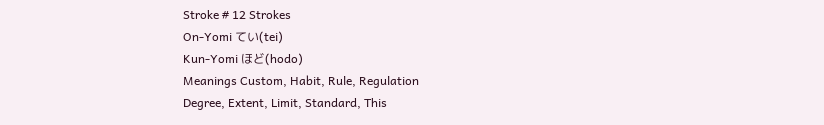Stroke # 12 Strokes
On-Yomi てい(tei)
Kun-Yomi ほど(hodo)
Meanings Custom, Habit, Rule, Regulation
Degree, Extent, Limit, Standard, This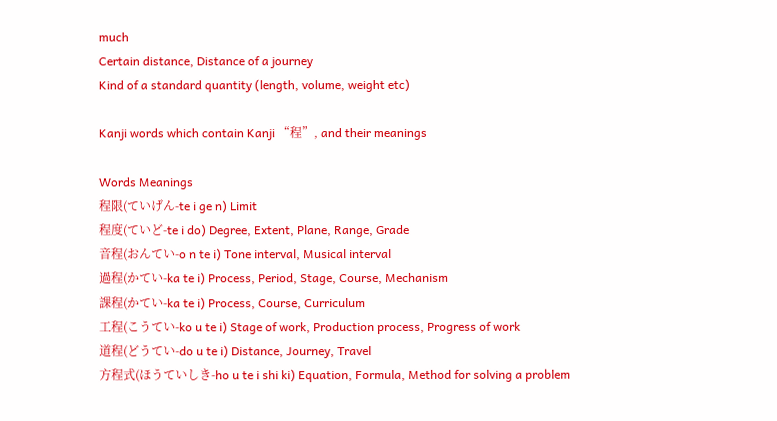much
Certain distance, Distance of a journey
Kind of a standard quantity (length, volume, weight etc)

Kanji words which contain Kanji “程”, and their meanings

Words Meanings
程限(ていげん-te i ge n) Limit
程度(ていど-te i do) Degree, Extent, Plane, Range, Grade
音程(おんてい-o n te i) Tone interval, Musical interval
過程(かてい-ka te i) Process, Period, Stage, Course, Mechanism
課程(かてい-ka te i) Process, Course, Curriculum
工程(こうてい-ko u te i) Stage of work, Production process, Progress of work
道程(どうてい-do u te i) Distance, Journey, Travel
方程式(ほうていしき-ho u te i shi ki) Equation, Formula, Method for solving a problem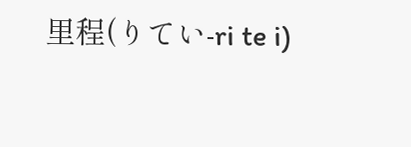里程(りてい-ri te i)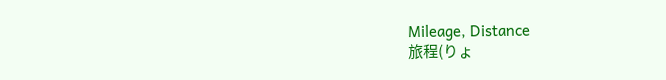Mileage, Distance
旅程(りょ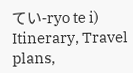てい-ryo te i) Itinerary, Travel plans,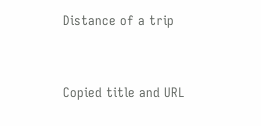Distance of a trip


Copied title and URL